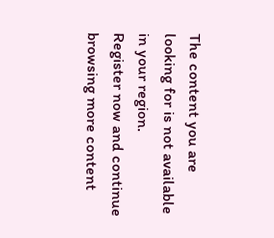The content you are looking for is not available in your region.
Register now and continue browsing more content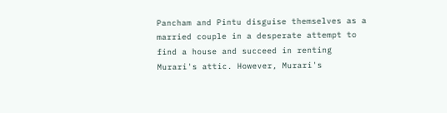Pancham and Pintu disguise themselves as a married couple in a desperate attempt to find a house and succeed in renting Murari's attic. However, Murari's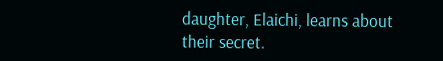daughter, Elaichi, learns about their secret.